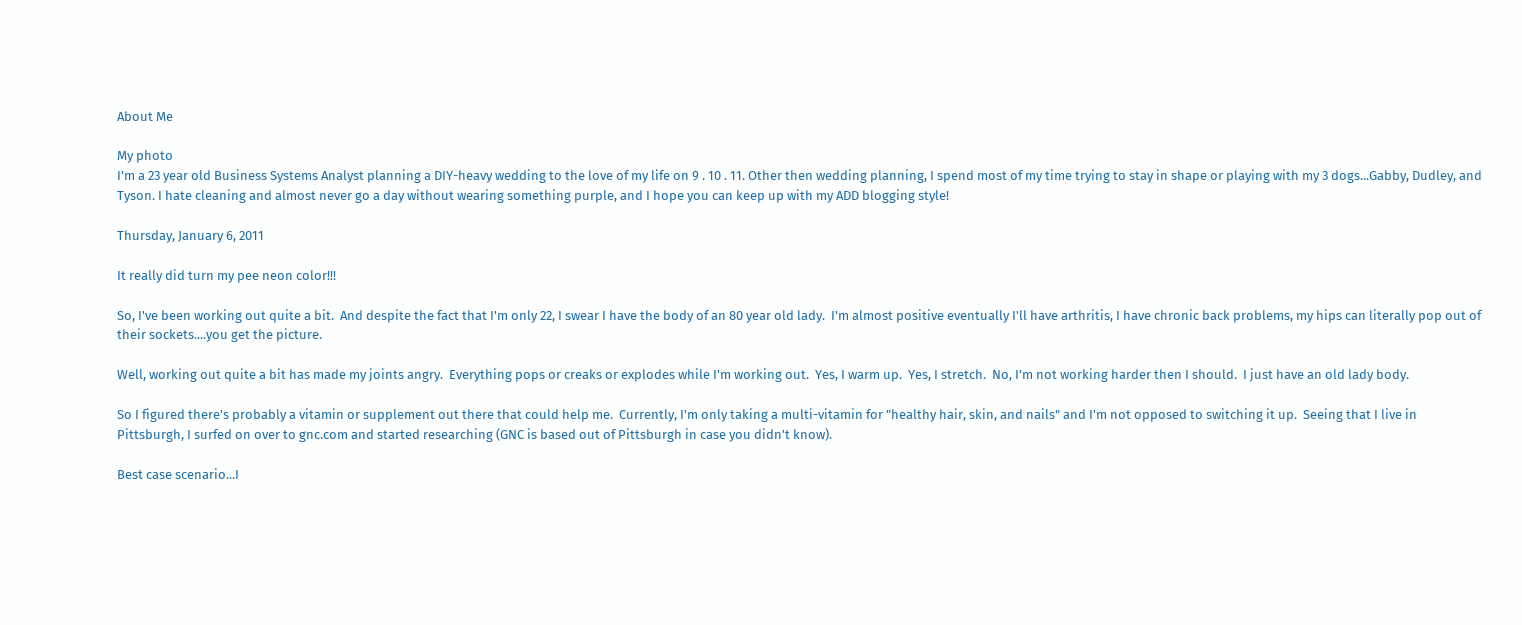About Me

My photo
I'm a 23 year old Business Systems Analyst planning a DIY-heavy wedding to the love of my life on 9 . 10 . 11. Other then wedding planning, I spend most of my time trying to stay in shape or playing with my 3 dogs...Gabby, Dudley, and Tyson. I hate cleaning and almost never go a day without wearing something purple, and I hope you can keep up with my ADD blogging style!

Thursday, January 6, 2011

It really did turn my pee neon color!!!

So, I've been working out quite a bit.  And despite the fact that I'm only 22, I swear I have the body of an 80 year old lady.  I'm almost positive eventually I'll have arthritis, I have chronic back problems, my hips can literally pop out of their sockets....you get the picture.

Well, working out quite a bit has made my joints angry.  Everything pops or creaks or explodes while I'm working out.  Yes, I warm up.  Yes, I stretch.  No, I'm not working harder then I should.  I just have an old lady body.

So I figured there's probably a vitamin or supplement out there that could help me.  Currently, I'm only taking a multi-vitamin for "healthy hair, skin, and nails" and I'm not opposed to switching it up.  Seeing that I live in Pittsburgh, I surfed on over to gnc.com and started researching (GNC is based out of Pittsburgh in case you didn't know).

Best case scenario...I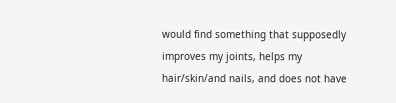would find something that supposedly improves my joints, helps my hair/skin/and nails, and does not have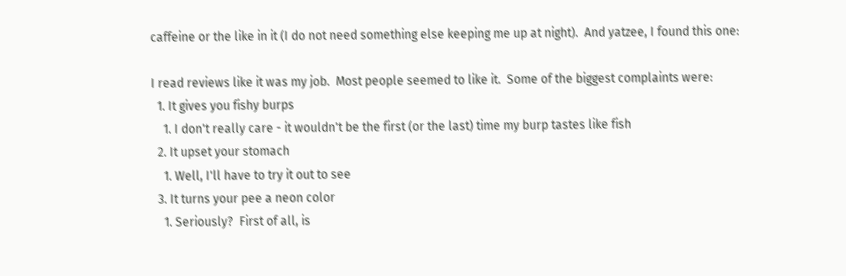caffeine or the like in it (I do not need something else keeping me up at night).  And yatzee, I found this one:

I read reviews like it was my job.  Most people seemed to like it.  Some of the biggest complaints were:
  1. It gives you fishy burps
    1. I don't really care - it wouldn't be the first (or the last) time my burp tastes like fish
  2. It upset your stomach
    1. Well, I'll have to try it out to see
  3. It turns your pee a neon color
    1. Seriously?  First of all, is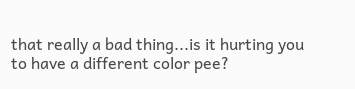that really a bad thing...is it hurting you to have a different color pee?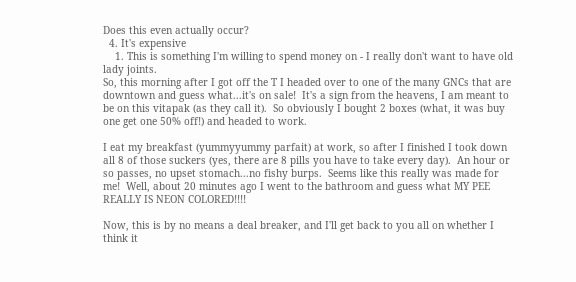Does this even actually occur?
  4. It's expensive
    1. This is something I'm willing to spend money on - I really don't want to have old lady joints.
So, this morning after I got off the T I headed over to one of the many GNCs that are downtown and guess what...it's on sale!  It's a sign from the heavens, I am meant to be on this vitapak (as they call it).  So obviously I bought 2 boxes (what, it was buy one get one 50% off!) and headed to work.

I eat my breakfast (yummyyummy parfait) at work, so after I finished I took down all 8 of those suckers (yes, there are 8 pills you have to take every day).  An hour or so passes, no upset stomach...no fishy burps.  Seems like this really was made for me!  Well, about 20 minutes ago I went to the bathroom and guess what MY PEE REALLY IS NEON COLORED!!!!

Now, this is by no means a deal breaker, and I'll get back to you all on whether I think it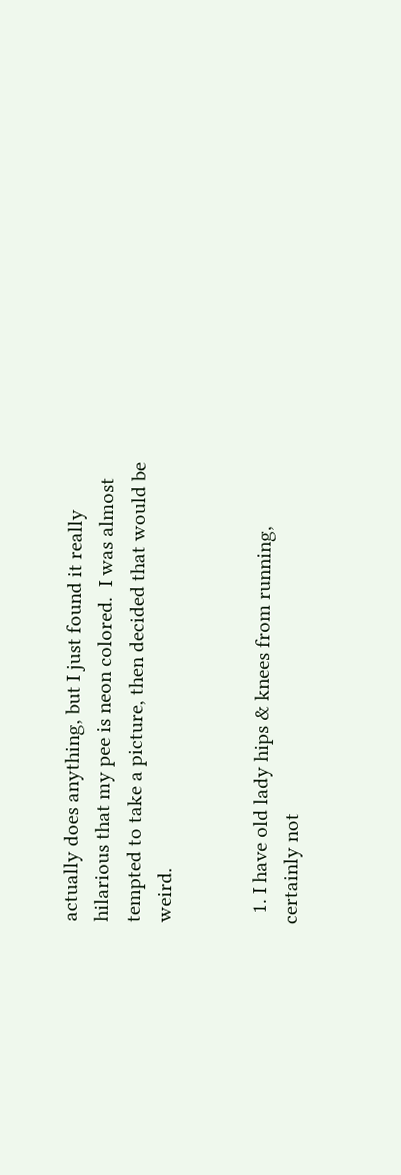actually does anything, but I just found it really hilarious that my pee is neon colored.  I was almost tempted to take a picture, then decided that would be weird.


  1. I have old lady hips & knees from running, certainly not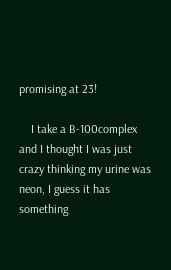promising at 23!

    I take a B-100complex and I thought I was just crazy thinking my urine was neon, I guess it has something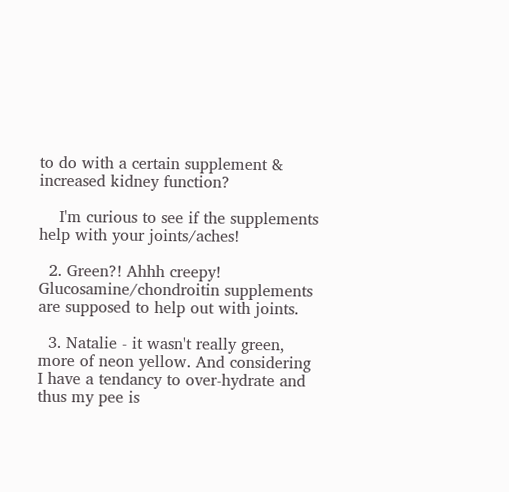to do with a certain supplement & increased kidney function?

    I'm curious to see if the supplements help with your joints/aches!

  2. Green?! Ahhh creepy! Glucosamine/chondroitin supplements are supposed to help out with joints.

  3. Natalie - it wasn't really green, more of neon yellow. And considering I have a tendancy to over-hydrate and thus my pee is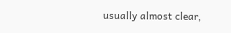usually almost clear,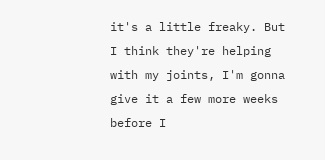it's a little freaky. But I think they're helping with my joints, I'm gonna give it a few more weeks before I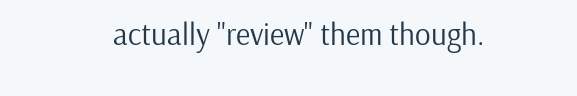actually "review" them though.